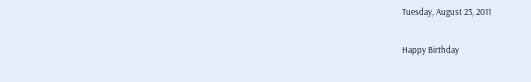Tuesday, August 23, 2011

Happy Birthday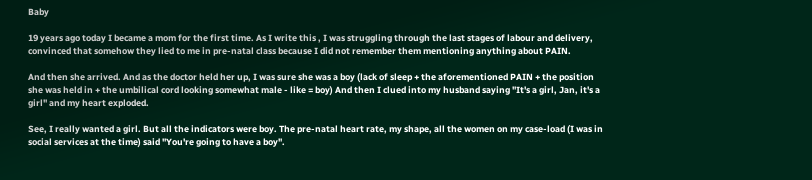Baby

19 years ago today I became a mom for the first time. As I write this , I was struggling through the last stages of labour and delivery, convinced that somehow they lied to me in pre-natal class because I did not remember them mentioning anything about PAIN.

And then she arrived. And as the doctor held her up, I was sure she was a boy (lack of sleep + the aforementioned PAIN + the position she was held in + the umbilical cord looking somewhat male - like = boy) And then I clued into my husband saying "It's a girl, Jan, it's a girl" and my heart exploded.

See, I really wanted a girl. But all the indicators were boy. The pre-natal heart rate, my shape, all the women on my case-load (I was in social services at the time) said "You're going to have a boy".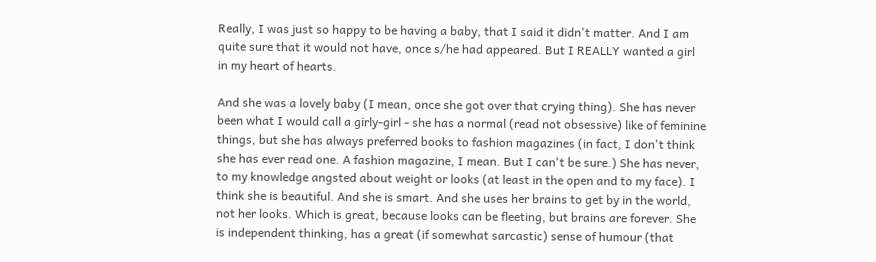Really, I was just so happy to be having a baby, that I said it didn't matter. And I am quite sure that it would not have, once s/he had appeared. But I REALLY wanted a girl in my heart of hearts.

And she was a lovely baby (I mean, once she got over that crying thing). She has never been what I would call a girly-girl - she has a normal (read not obsessive) like of feminine things, but she has always preferred books to fashion magazines (in fact, I don't think she has ever read one. A fashion magazine, I mean. But I can't be sure.) She has never, to my knowledge angsted about weight or looks (at least in the open and to my face). I think she is beautiful. And she is smart. And she uses her brains to get by in the world, not her looks. Which is great, because looks can be fleeting, but brains are forever. She is independent thinking, has a great (if somewhat sarcastic) sense of humour (that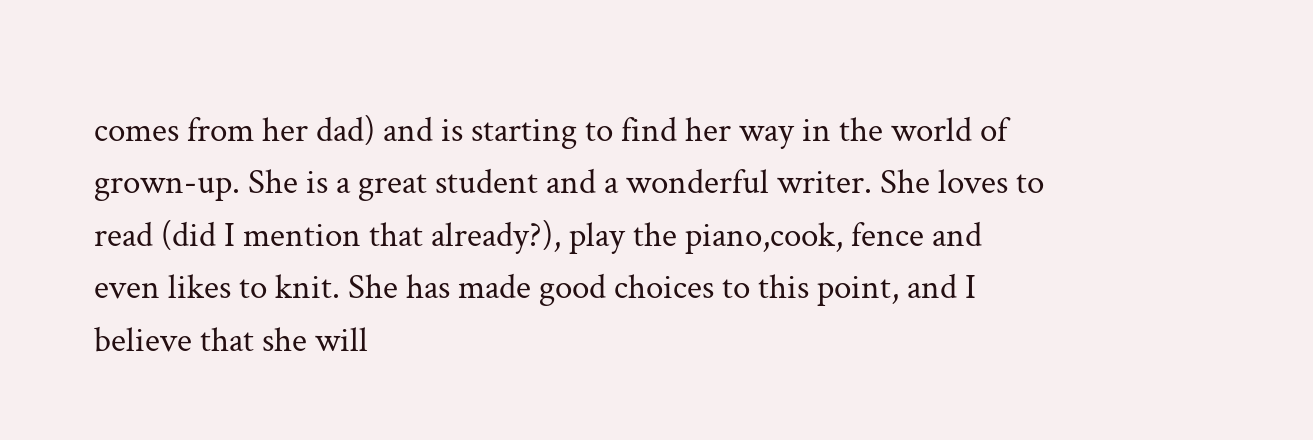comes from her dad) and is starting to find her way in the world of grown-up. She is a great student and a wonderful writer. She loves to read (did I mention that already?), play the piano,cook, fence and even likes to knit. She has made good choices to this point, and I believe that she will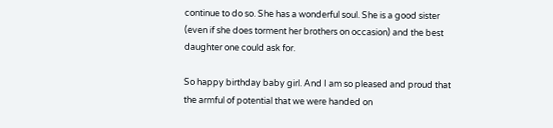continue to do so. She has a wonderful soul. She is a good sister (even if she does torment her brothers on occasion) and the best daughter one could ask for.

So happy birthday baby girl. And I am so pleased and proud that the armful of potential that we were handed on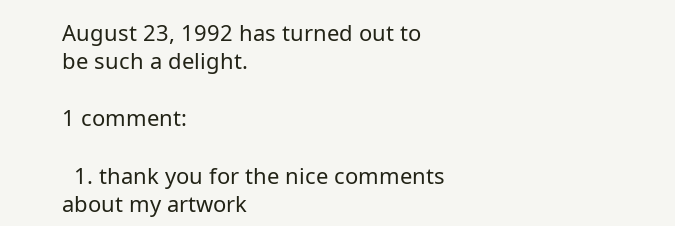August 23, 1992 has turned out to be such a delight.

1 comment:

  1. thank you for the nice comments about my artwork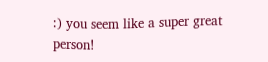:) you seem like a super great person!